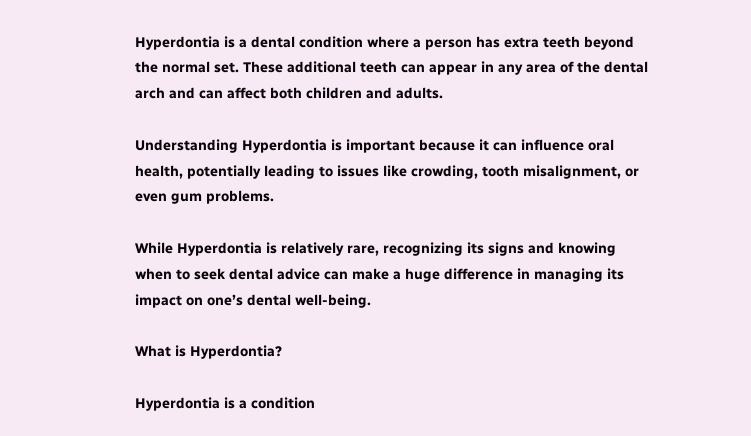Hyperdontia is a dental condition where a person has extra teeth beyond the normal set. These additional teeth can appear in any area of the dental arch and can affect both children and adults.

Understanding Hyperdontia is important because it can influence oral health, potentially leading to issues like crowding, tooth misalignment, or even gum problems.

While Hyperdontia is relatively rare, recognizing its signs and knowing when to seek dental advice can make a huge difference in managing its impact on one’s dental well-being.

What is Hyperdontia?

Hyperdontia is a condition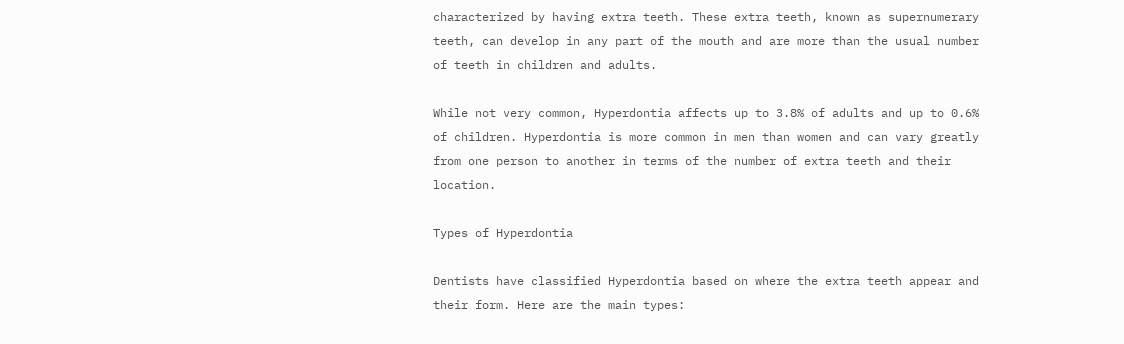characterized by having extra teeth. These extra teeth, known as supernumerary teeth, can develop in any part of the mouth and are more than the usual number of teeth in children and adults.

While not very common, Hyperdontia affects up to 3.8% of adults and up to 0.6% of children. Hyperdontia is more common in men than women and can vary greatly from one person to another in terms of the number of extra teeth and their location.

Types of Hyperdontia

Dentists have classified Hyperdontia based on where the extra teeth appear and their form. Here are the main types: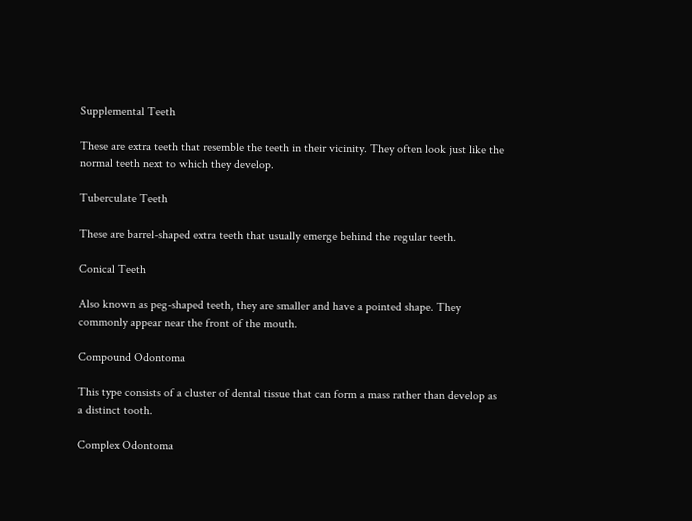Supplemental Teeth

These are extra teeth that resemble the teeth in their vicinity. They often look just like the normal teeth next to which they develop.

Tuberculate Teeth

These are barrel-shaped extra teeth that usually emerge behind the regular teeth.

Conical Teeth

Also known as peg-shaped teeth, they are smaller and have a pointed shape. They commonly appear near the front of the mouth.

Compound Odontoma

This type consists of a cluster of dental tissue that can form a mass rather than develop as a distinct tooth.

Complex Odontoma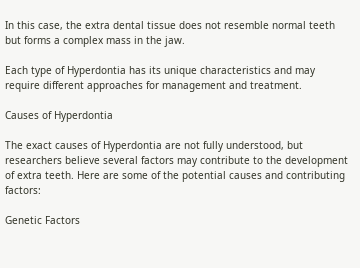In this case, the extra dental tissue does not resemble normal teeth but forms a complex mass in the jaw.

Each type of Hyperdontia has its unique characteristics and may require different approaches for management and treatment.

Causes of Hyperdontia

The exact causes of Hyperdontia are not fully understood, but researchers believe several factors may contribute to the development of extra teeth. Here are some of the potential causes and contributing factors:

Genetic Factors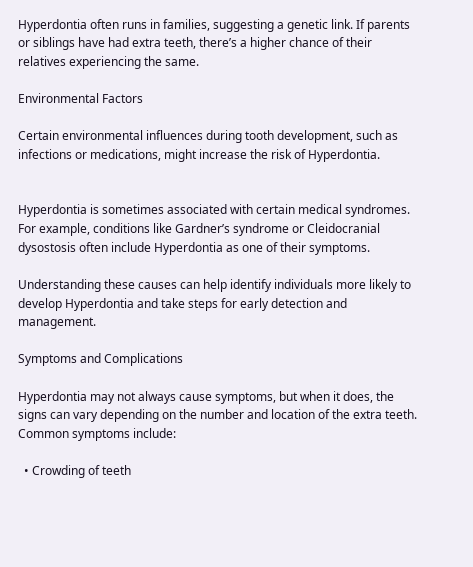Hyperdontia often runs in families, suggesting a genetic link. If parents or siblings have had extra teeth, there’s a higher chance of their relatives experiencing the same.

Environmental Factors

Certain environmental influences during tooth development, such as infections or medications, might increase the risk of Hyperdontia.


Hyperdontia is sometimes associated with certain medical syndromes. For example, conditions like Gardner’s syndrome or Cleidocranial dysostosis often include Hyperdontia as one of their symptoms.

Understanding these causes can help identify individuals more likely to develop Hyperdontia and take steps for early detection and management.

Symptoms and Complications

Hyperdontia may not always cause symptoms, but when it does, the signs can vary depending on the number and location of the extra teeth. Common symptoms include:

  • Crowding of teeth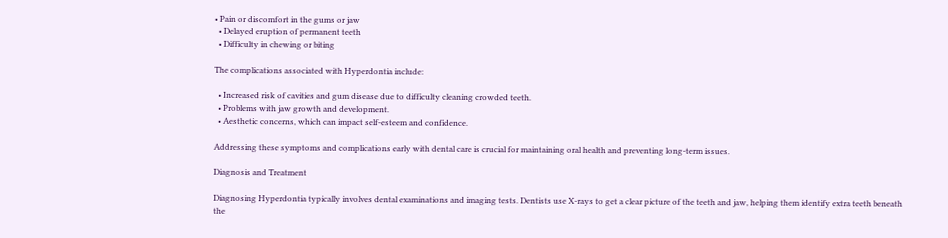• Pain or discomfort in the gums or jaw
  • Delayed eruption of permanent teeth
  • Difficulty in chewing or biting

The complications associated with Hyperdontia include:

  • Increased risk of cavities and gum disease due to difficulty cleaning crowded teeth.
  • Problems with jaw growth and development.
  • Aesthetic concerns, which can impact self-esteem and confidence.

Addressing these symptoms and complications early with dental care is crucial for maintaining oral health and preventing long-term issues.

Diagnosis and Treatment

Diagnosing Hyperdontia typically involves dental examinations and imaging tests. Dentists use X-rays to get a clear picture of the teeth and jaw, helping them identify extra teeth beneath the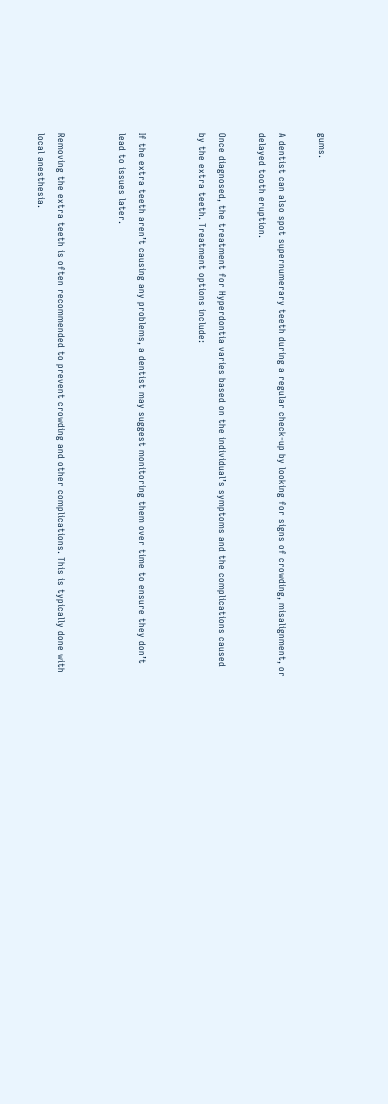gums.

A dentist can also spot supernumerary teeth during a regular check-up by looking for signs of crowding, misalignment, or delayed tooth eruption.

Once diagnosed, the treatment for Hyperdontia varies based on the individual’s symptoms and the complications caused by the extra teeth. Treatment options include:


If the extra teeth aren’t causing any problems, a dentist may suggest monitoring them over time to ensure they don’t lead to issues later.


Removing the extra teeth is often recommended to prevent crowding and other complications. This is typically done with local anesthesia.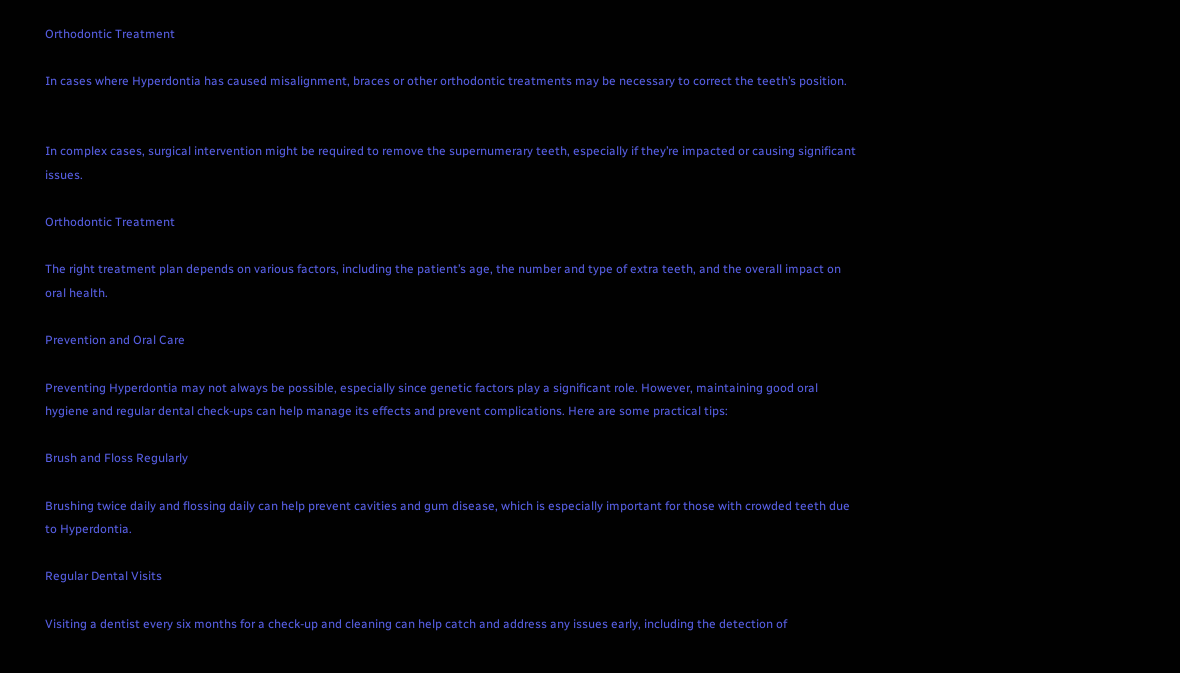Orthodontic Treatment

In cases where Hyperdontia has caused misalignment, braces or other orthodontic treatments may be necessary to correct the teeth’s position.


In complex cases, surgical intervention might be required to remove the supernumerary teeth, especially if they’re impacted or causing significant issues.

Orthodontic Treatment

The right treatment plan depends on various factors, including the patient’s age, the number and type of extra teeth, and the overall impact on oral health.

Prevention and Oral Care

Preventing Hyperdontia may not always be possible, especially since genetic factors play a significant role. However, maintaining good oral hygiene and regular dental check-ups can help manage its effects and prevent complications. Here are some practical tips:

Brush and Floss Regularly

Brushing twice daily and flossing daily can help prevent cavities and gum disease, which is especially important for those with crowded teeth due to Hyperdontia.

Regular Dental Visits

Visiting a dentist every six months for a check-up and cleaning can help catch and address any issues early, including the detection of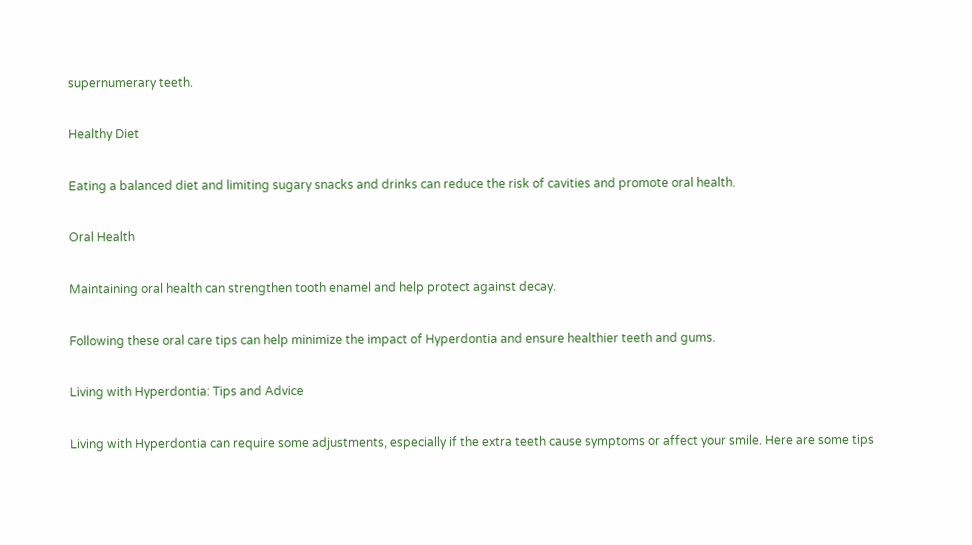supernumerary teeth.

Healthy Diet

Eating a balanced diet and limiting sugary snacks and drinks can reduce the risk of cavities and promote oral health.

Oral Health

Maintaining oral health can strengthen tooth enamel and help protect against decay.

Following these oral care tips can help minimize the impact of Hyperdontia and ensure healthier teeth and gums.

Living with Hyperdontia: Tips and Advice

Living with Hyperdontia can require some adjustments, especially if the extra teeth cause symptoms or affect your smile. Here are some tips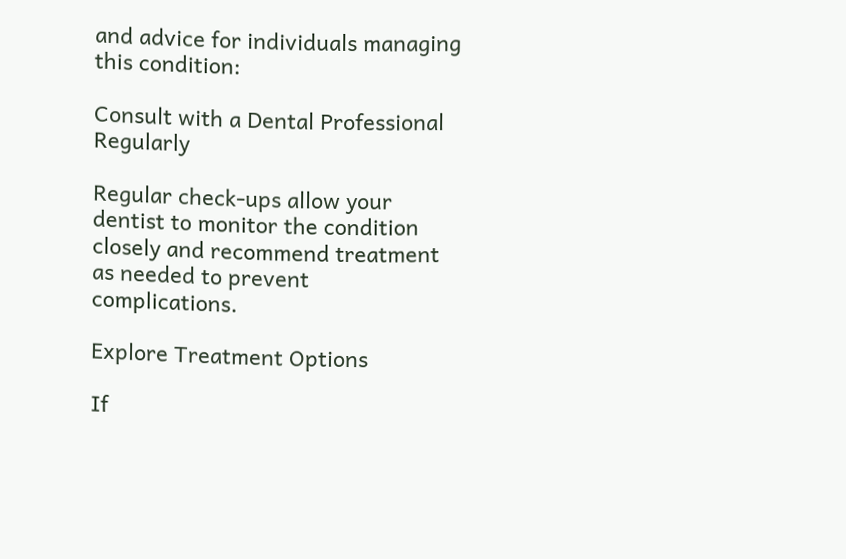and advice for individuals managing this condition:

Consult with a Dental Professional Regularly

Regular check-ups allow your dentist to monitor the condition closely and recommend treatment as needed to prevent complications.

Explore Treatment Options

If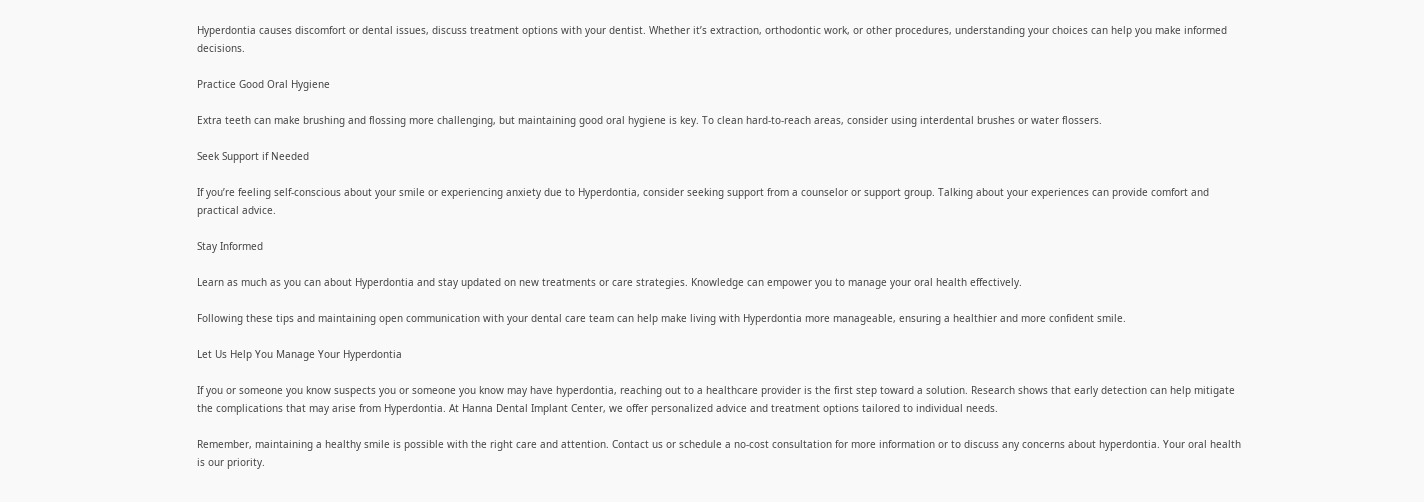Hyperdontia causes discomfort or dental issues, discuss treatment options with your dentist. Whether it’s extraction, orthodontic work, or other procedures, understanding your choices can help you make informed decisions.

Practice Good Oral Hygiene

Extra teeth can make brushing and flossing more challenging, but maintaining good oral hygiene is key. To clean hard-to-reach areas, consider using interdental brushes or water flossers.

Seek Support if Needed

If you’re feeling self-conscious about your smile or experiencing anxiety due to Hyperdontia, consider seeking support from a counselor or support group. Talking about your experiences can provide comfort and practical advice.

Stay Informed

Learn as much as you can about Hyperdontia and stay updated on new treatments or care strategies. Knowledge can empower you to manage your oral health effectively.

Following these tips and maintaining open communication with your dental care team can help make living with Hyperdontia more manageable, ensuring a healthier and more confident smile.

Let Us Help You Manage Your Hyperdontia

If you or someone you know suspects you or someone you know may have hyperdontia, reaching out to a healthcare provider is the first step toward a solution. Research shows that early detection can help mitigate the complications that may arise from Hyperdontia. At Hanna Dental Implant Center, we offer personalized advice and treatment options tailored to individual needs.

Remember, maintaining a healthy smile is possible with the right care and attention. Contact us or schedule a no-cost consultation for more information or to discuss any concerns about hyperdontia. Your oral health is our priority.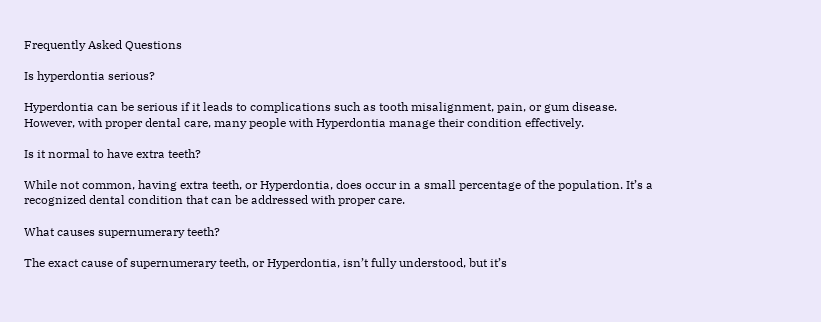Frequently Asked Questions

Is hyperdontia serious?

Hyperdontia can be serious if it leads to complications such as tooth misalignment, pain, or gum disease. However, with proper dental care, many people with Hyperdontia manage their condition effectively.

Is it normal to have extra teeth?

While not common, having extra teeth, or Hyperdontia, does occur in a small percentage of the population. It’s a recognized dental condition that can be addressed with proper care.

What causes supernumerary teeth?

The exact cause of supernumerary teeth, or Hyperdontia, isn’t fully understood, but it’s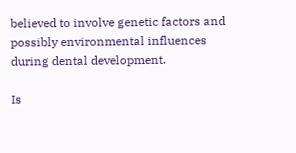believed to involve genetic factors and possibly environmental influences during dental development.

Is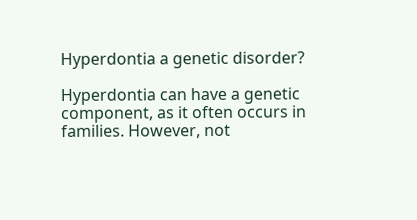Hyperdontia a genetic disorder?

Hyperdontia can have a genetic component, as it often occurs in families. However, not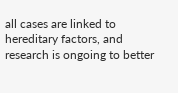all cases are linked to hereditary factors, and research is ongoing to better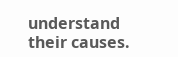understand their causes.